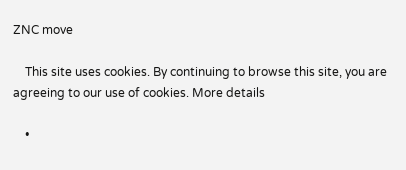ZNC move

    This site uses cookies. By continuing to browse this site, you are agreeing to our use of cookies. More details

    •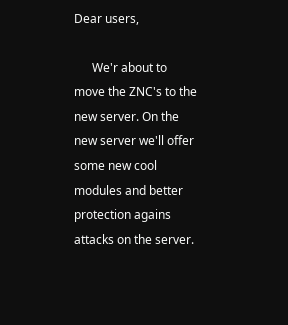Dear users,

      We'r about to move the ZNC's to the new server. On the new server we'll offer some new cool modules and better protection agains attacks on the server.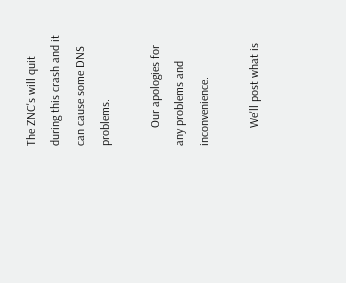The ZNC's will quit during this crash and it can cause some DNS problems.

      Our apologies for any problems and inconvenience.

      We'll post what is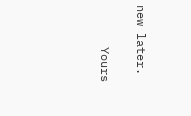new later.

      Yours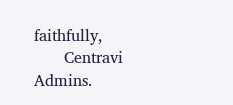faithfully,
      Centravi Admins.